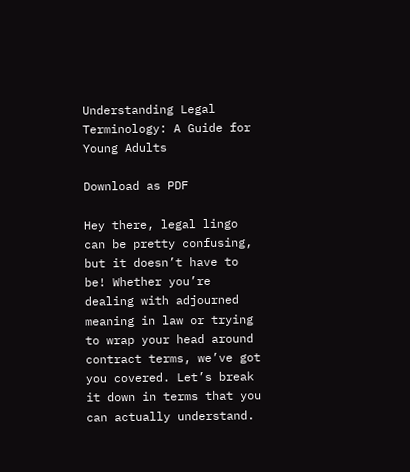Understanding Legal Terminology: A Guide for Young Adults

Download as PDF

Hey there, legal lingo can be pretty confusing, but it doesn’t have to be! Whether you’re dealing with adjourned meaning in law or trying to wrap your head around contract terms, we’ve got you covered. Let’s break it down in terms that you can actually understand.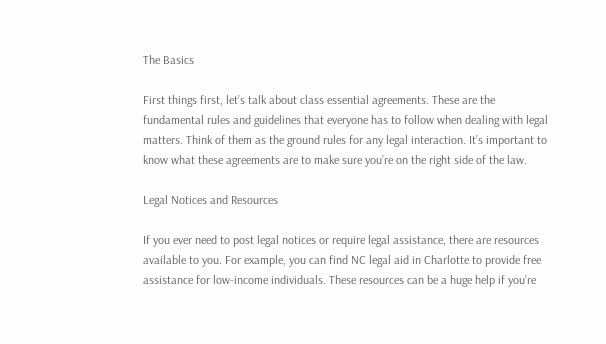The Basics

First things first, let’s talk about class essential agreements. These are the fundamental rules and guidelines that everyone has to follow when dealing with legal matters. Think of them as the ground rules for any legal interaction. It’s important to know what these agreements are to make sure you’re on the right side of the law.

Legal Notices and Resources

If you ever need to post legal notices or require legal assistance, there are resources available to you. For example, you can find NC legal aid in Charlotte to provide free assistance for low-income individuals. These resources can be a huge help if you’re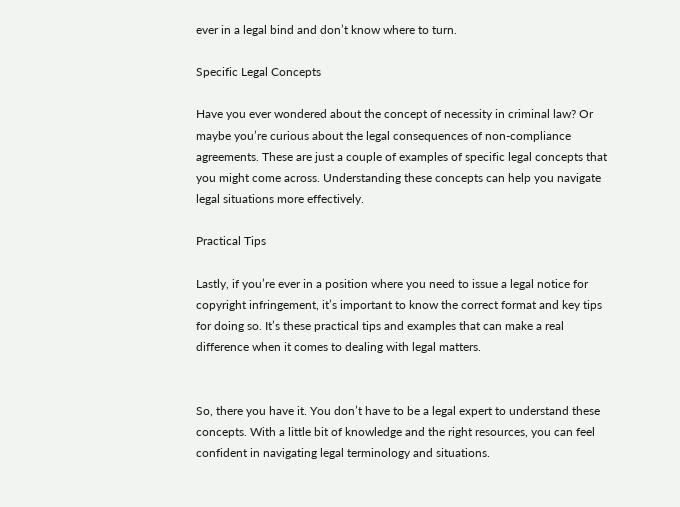ever in a legal bind and don’t know where to turn.

Specific Legal Concepts

Have you ever wondered about the concept of necessity in criminal law? Or maybe you’re curious about the legal consequences of non-compliance agreements. These are just a couple of examples of specific legal concepts that you might come across. Understanding these concepts can help you navigate legal situations more effectively.

Practical Tips

Lastly, if you’re ever in a position where you need to issue a legal notice for copyright infringement, it’s important to know the correct format and key tips for doing so. It’s these practical tips and examples that can make a real difference when it comes to dealing with legal matters.


So, there you have it. You don’t have to be a legal expert to understand these concepts. With a little bit of knowledge and the right resources, you can feel confident in navigating legal terminology and situations.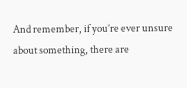And remember, if you’re ever unsure about something, there are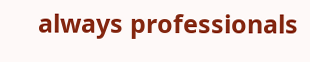always professionals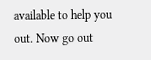available to help you out. Now go out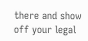there and show off your legal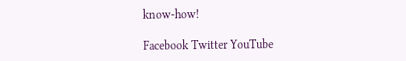know-how!

Facebook Twitter YouTube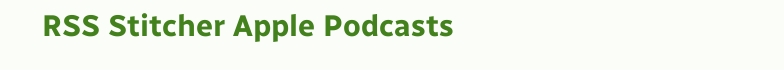RSS Stitcher Apple Podcasts